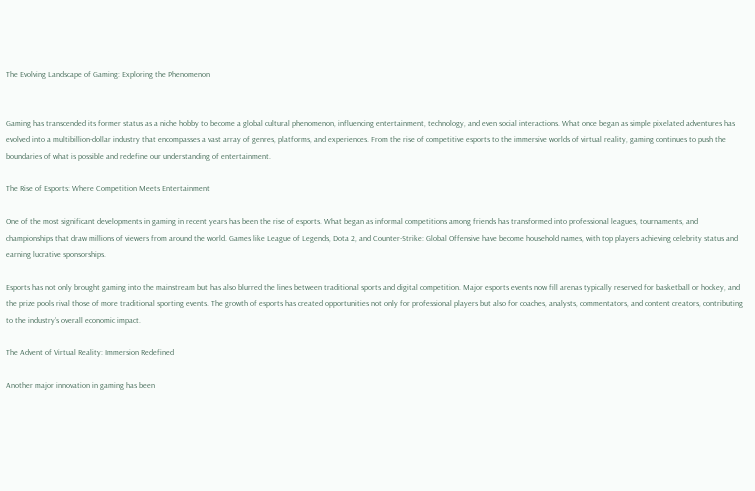The Evolving Landscape of Gaming: Exploring the Phenomenon


Gaming has transcended its former status as a niche hobby to become a global cultural phenomenon, influencing entertainment, technology, and even social interactions. What once began as simple pixelated adventures has evolved into a multibillion-dollar industry that encompasses a vast array of genres, platforms, and experiences. From the rise of competitive esports to the immersive worlds of virtual reality, gaming continues to push the boundaries of what is possible and redefine our understanding of entertainment.

The Rise of Esports: Where Competition Meets Entertainment

One of the most significant developments in gaming in recent years has been the rise of esports. What began as informal competitions among friends has transformed into professional leagues, tournaments, and championships that draw millions of viewers from around the world. Games like League of Legends, Dota 2, and Counter-Strike: Global Offensive have become household names, with top players achieving celebrity status and earning lucrative sponsorships.

Esports has not only brought gaming into the mainstream but has also blurred the lines between traditional sports and digital competition. Major esports events now fill arenas typically reserved for basketball or hockey, and the prize pools rival those of more traditional sporting events. The growth of esports has created opportunities not only for professional players but also for coaches, analysts, commentators, and content creators, contributing to the industry’s overall economic impact.

The Advent of Virtual Reality: Immersion Redefined

Another major innovation in gaming has been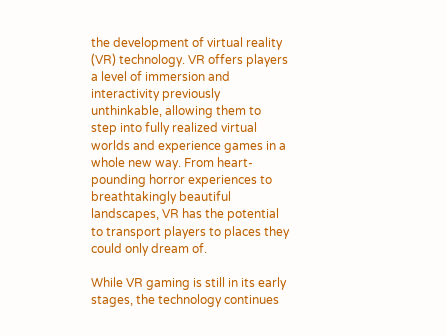the development of virtual reality (VR) technology. VR offers players a level of immersion and interactivity previously unthinkable, allowing them to step into fully realized virtual worlds and experience games in a whole new way. From heart-pounding horror experiences to breathtakingly beautiful landscapes, VR has the potential to transport players to places they could only dream of.

While VR gaming is still in its early stages, the technology continues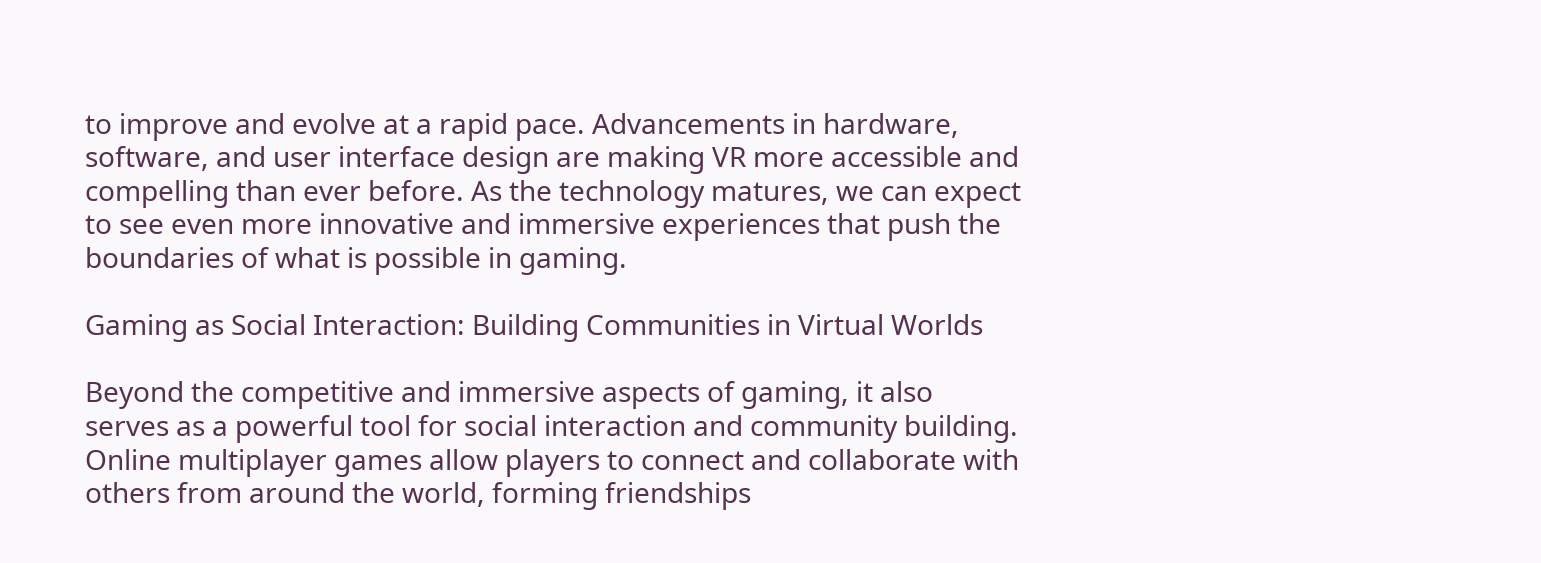to improve and evolve at a rapid pace. Advancements in hardware, software, and user interface design are making VR more accessible and compelling than ever before. As the technology matures, we can expect to see even more innovative and immersive experiences that push the boundaries of what is possible in gaming.

Gaming as Social Interaction: Building Communities in Virtual Worlds

Beyond the competitive and immersive aspects of gaming, it also serves as a powerful tool for social interaction and community building. Online multiplayer games allow players to connect and collaborate with others from around the world, forming friendships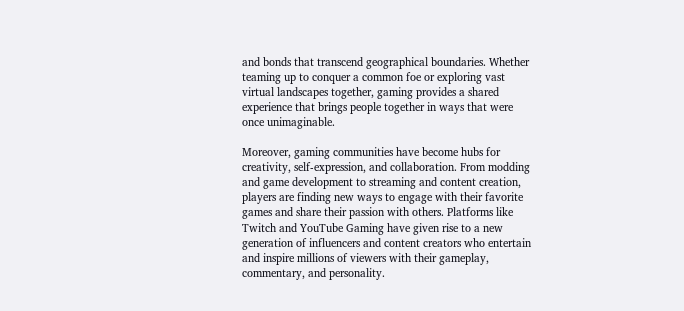and bonds that transcend geographical boundaries. Whether teaming up to conquer a common foe or exploring vast virtual landscapes together, gaming provides a shared experience that brings people together in ways that were once unimaginable.

Moreover, gaming communities have become hubs for creativity, self-expression, and collaboration. From modding and game development to streaming and content creation, players are finding new ways to engage with their favorite games and share their passion with others. Platforms like Twitch and YouTube Gaming have given rise to a new generation of influencers and content creators who entertain and inspire millions of viewers with their gameplay, commentary, and personality.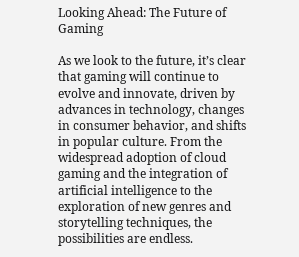Looking Ahead: The Future of Gaming

As we look to the future, it’s clear that gaming will continue to evolve and innovate, driven by advances in technology, changes in consumer behavior, and shifts in popular culture. From the widespread adoption of cloud gaming and the integration of artificial intelligence to the exploration of new genres and storytelling techniques, the possibilities are endless.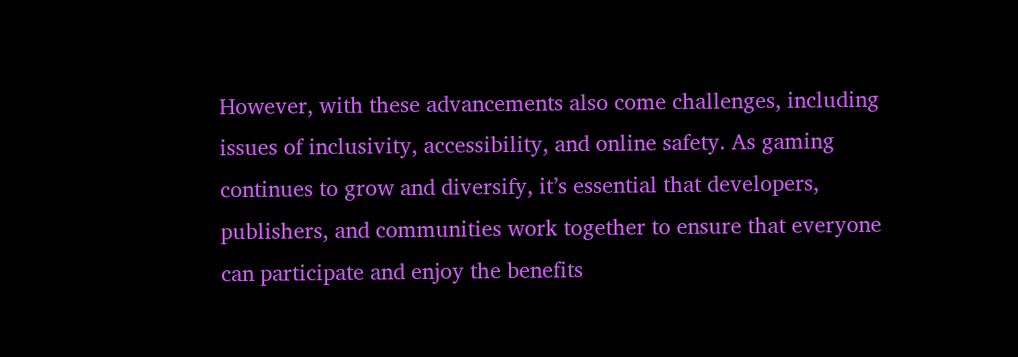However, with these advancements also come challenges, including issues of inclusivity, accessibility, and online safety. As gaming continues to grow and diversify, it’s essential that developers, publishers, and communities work together to ensure that everyone can participate and enjoy the benefits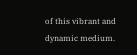of this vibrant and dynamic medium.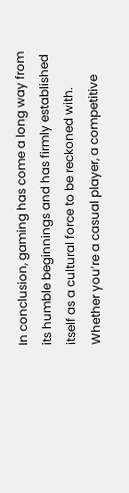In conclusion, gaming has come a long way from its humble beginnings and has firmly established itself as a cultural force to be reckoned with. Whether you’re a casual player, a competitive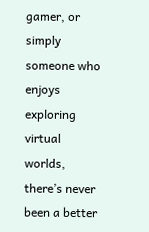gamer, or simply someone who enjoys exploring virtual worlds, there’s never been a better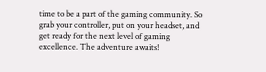time to be a part of the gaming community. So grab your controller, put on your headset, and get ready for the next level of gaming excellence. The adventure awaits!